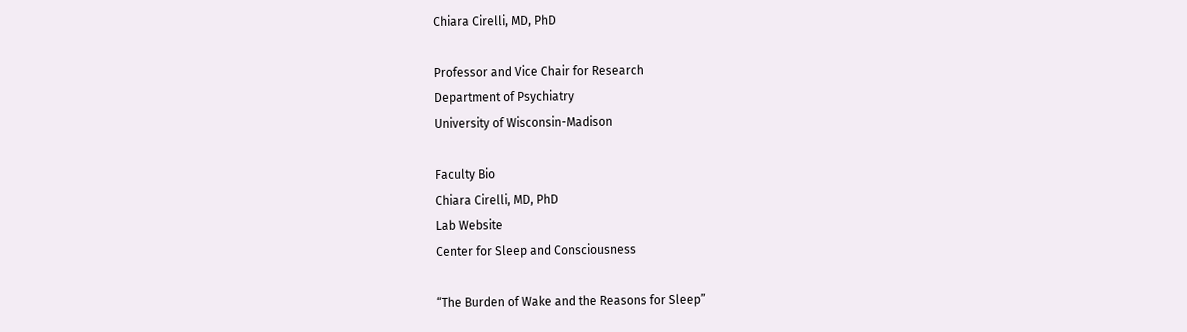Chiara Cirelli, MD, PhD

Professor and Vice Chair for Research
Department of Psychiatry
University of Wisconsin-Madison

Faculty Bio
Chiara Cirelli, MD, PhD
Lab Website
Center for Sleep and Consciousness

“The Burden of Wake and the Reasons for Sleep”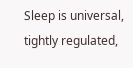Sleep is universal, tightly regulated,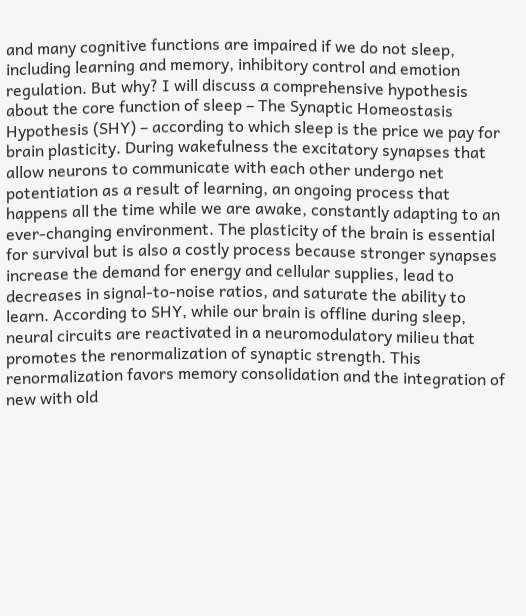and many cognitive functions are impaired if we do not sleep, including learning and memory, inhibitory control and emotion regulation. But why? I will discuss a comprehensive hypothesis about the core function of sleep – The Synaptic Homeostasis Hypothesis (SHY) – according to which sleep is the price we pay for brain plasticity. During wakefulness the excitatory synapses that allow neurons to communicate with each other undergo net potentiation as a result of learning, an ongoing process that happens all the time while we are awake, constantly adapting to an ever-changing environment. The plasticity of the brain is essential for survival but is also a costly process because stronger synapses increase the demand for energy and cellular supplies, lead to decreases in signal-to-noise ratios, and saturate the ability to learn. According to SHY, while our brain is offline during sleep, neural circuits are reactivated in a neuromodulatory milieu that promotes the renormalization of synaptic strength. This renormalization favors memory consolidation and the integration of new with old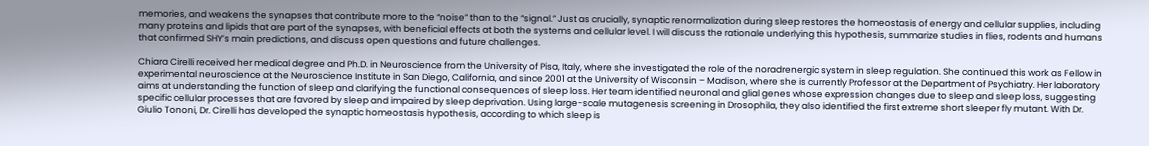memories, and weakens the synapses that contribute more to the “noise” than to the “signal.” Just as crucially, synaptic renormalization during sleep restores the homeostasis of energy and cellular supplies, including many proteins and lipids that are part of the synapses, with beneficial effects at both the systems and cellular level. I will discuss the rationale underlying this hypothesis, summarize studies in flies, rodents and humans that confirmed SHY’s main predictions, and discuss open questions and future challenges.

Chiara Cirelli received her medical degree and Ph.D. in Neuroscience from the University of Pisa, Italy, where she investigated the role of the noradrenergic system in sleep regulation. She continued this work as Fellow in experimental neuroscience at the Neuroscience Institute in San Diego, California, and since 2001 at the University of Wisconsin – Madison, where she is currently Professor at the Department of Psychiatry. Her laboratory aims at understanding the function of sleep and clarifying the functional consequences of sleep loss. Her team identified neuronal and glial genes whose expression changes due to sleep and sleep loss, suggesting specific cellular processes that are favored by sleep and impaired by sleep deprivation. Using large-scale mutagenesis screening in Drosophila, they also identified the first extreme short sleeper fly mutant. With Dr. Giulio Tononi, Dr. Cirelli has developed the synaptic homeostasis hypothesis, according to which sleep is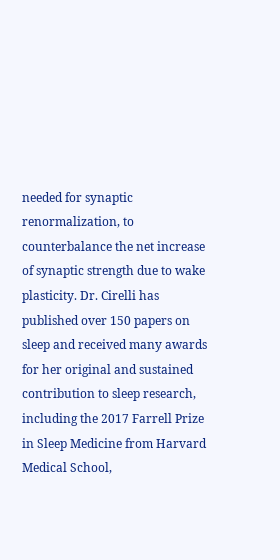needed for synaptic renormalization, to counterbalance the net increase of synaptic strength due to wake plasticity. Dr. Cirelli has published over 150 papers on sleep and received many awards for her original and sustained contribution to sleep research, including the 2017 Farrell Prize in Sleep Medicine from Harvard Medical School,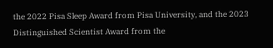the 2022 Pisa Sleep Award from Pisa University, and the 2023 Distinguished Scientist Award from the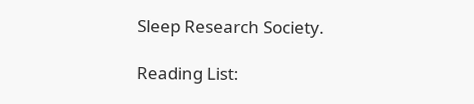Sleep Research Society.

Reading List: